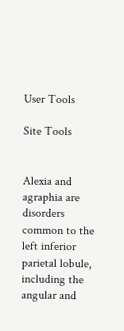User Tools

Site Tools


Alexia and agraphia are disorders common to the left inferior parietal lobule, including the angular and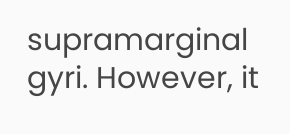supramarginal gyri. However, it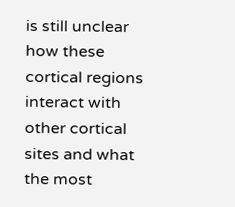is still unclear how these cortical regions interact with other cortical sites and what the most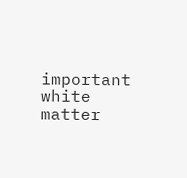important white matter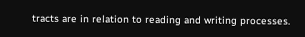tracts are in relation to reading and writing processes.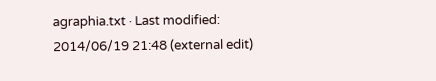agraphia.txt · Last modified: 2014/06/19 21:48 (external edit)